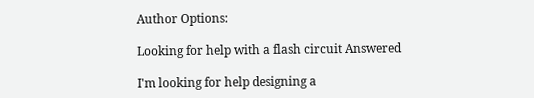Author Options:

Looking for help with a flash circuit Answered

I'm looking for help designing a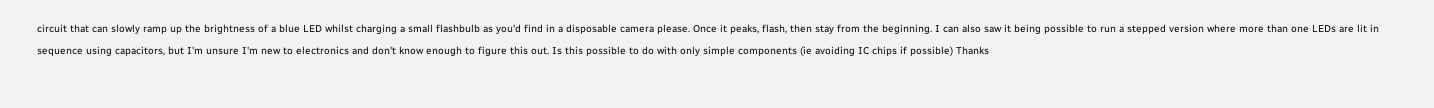circuit that can slowly ramp up the brightness of a blue LED whilst charging a small flashbulb as you'd find in a disposable camera please. Once it peaks, flash, then stay from the beginning. I can also saw it being possible to run a stepped version where more than one LEDs are lit in sequence using capacitors, but I'm unsure I'm new to electronics and don't know enough to figure this out. Is this possible to do with only simple components (ie avoiding IC chips if possible) Thanks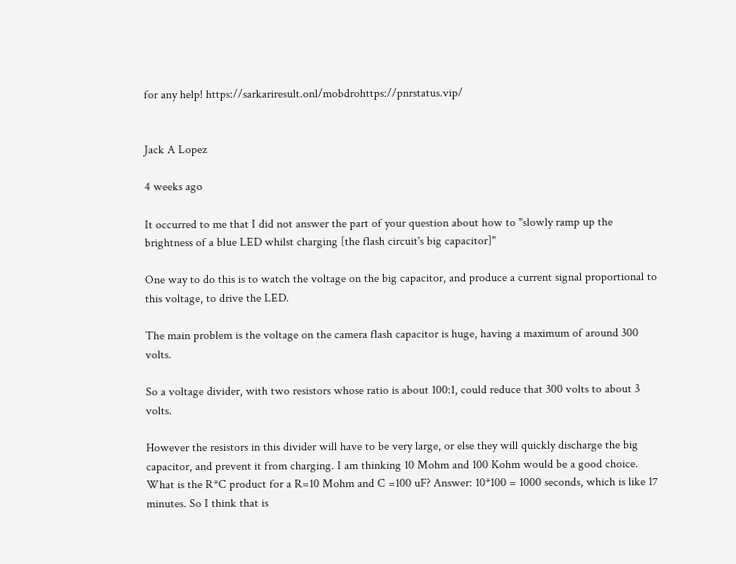for any help! https://sarkariresult.onl/mobdrohttps://pnrstatus.vip/


Jack A Lopez

4 weeks ago

It occurred to me that I did not answer the part of your question about how to "slowly ramp up the brightness of a blue LED whilst charging [the flash circuit's big capacitor]"

One way to do this is to watch the voltage on the big capacitor, and produce a current signal proportional to this voltage, to drive the LED.

The main problem is the voltage on the camera flash capacitor is huge, having a maximum of around 300 volts.

So a voltage divider, with two resistors whose ratio is about 100:1, could reduce that 300 volts to about 3 volts.

However the resistors in this divider will have to be very large, or else they will quickly discharge the big capacitor, and prevent it from charging. I am thinking 10 Mohm and 100 Kohm would be a good choice. What is the R*C product for a R=10 Mohm and C =100 uF? Answer: 10*100 = 1000 seconds, which is like 17 minutes. So I think that is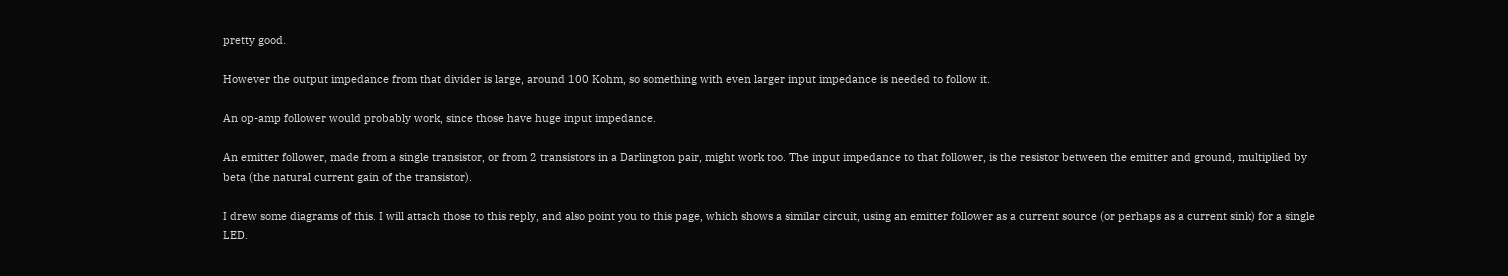pretty good.

However the output impedance from that divider is large, around 100 Kohm, so something with even larger input impedance is needed to follow it.

An op-amp follower would probably work, since those have huge input impedance.

An emitter follower, made from a single transistor, or from 2 transistors in a Darlington pair, might work too. The input impedance to that follower, is the resistor between the emitter and ground, multiplied by beta (the natural current gain of the transistor).

I drew some diagrams of this. I will attach those to this reply, and also point you to this page, which shows a similar circuit, using an emitter follower as a current source (or perhaps as a current sink) for a single LED.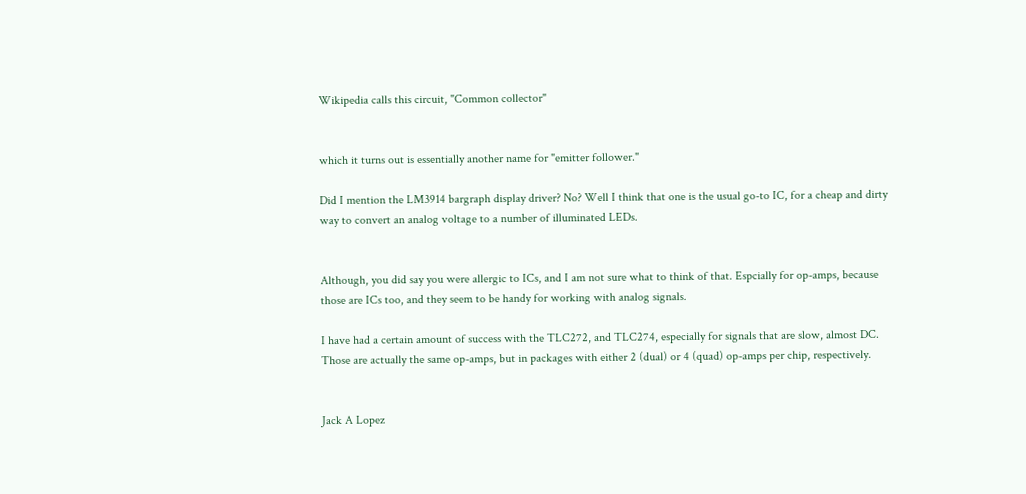Wikipedia calls this circuit, "Common collector"


which it turns out is essentially another name for "emitter follower."

Did I mention the LM3914 bargraph display driver? No? Well I think that one is the usual go-to IC, for a cheap and dirty way to convert an analog voltage to a number of illuminated LEDs.


Although, you did say you were allergic to ICs, and I am not sure what to think of that. Espcially for op-amps, because those are ICs too, and they seem to be handy for working with analog signals.

I have had a certain amount of success with the TLC272, and TLC274, especially for signals that are slow, almost DC. Those are actually the same op-amps, but in packages with either 2 (dual) or 4 (quad) op-amps per chip, respectively.


Jack A Lopez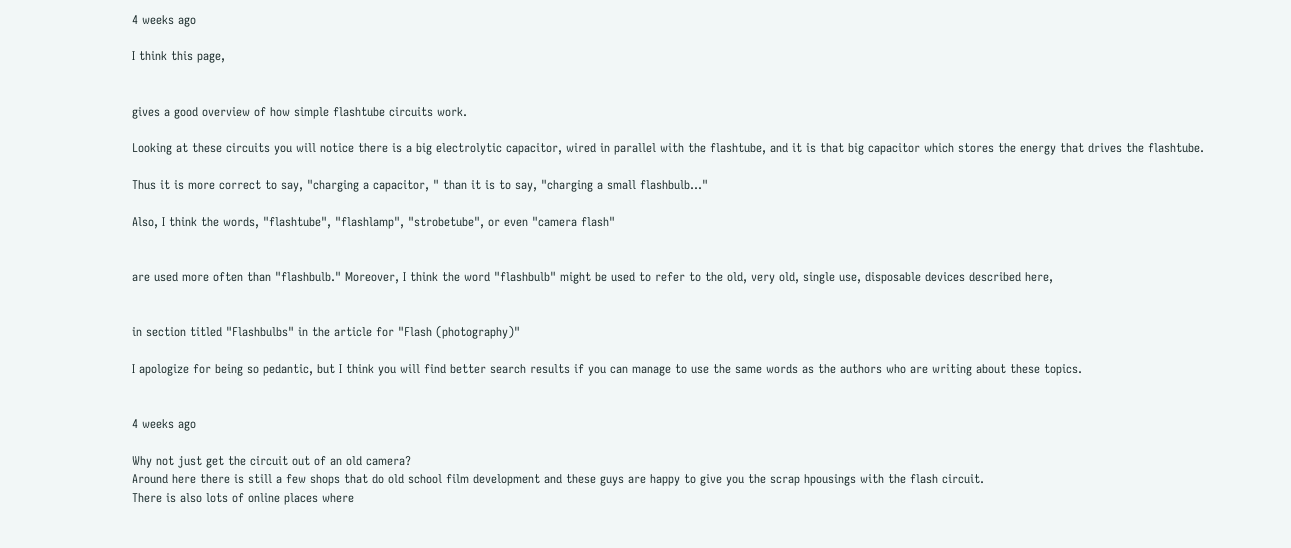4 weeks ago

I think this page,


gives a good overview of how simple flashtube circuits work.

Looking at these circuits you will notice there is a big electrolytic capacitor, wired in parallel with the flashtube, and it is that big capacitor which stores the energy that drives the flashtube.

Thus it is more correct to say, "charging a capacitor, " than it is to say, "charging a small flashbulb..."

Also, I think the words, "flashtube", "flashlamp", "strobetube", or even "camera flash"


are used more often than "flashbulb." Moreover, I think the word "flashbulb" might be used to refer to the old, very old, single use, disposable devices described here,


in section titled "Flashbulbs" in the article for "Flash (photography)"

I apologize for being so pedantic, but I think you will find better search results if you can manage to use the same words as the authors who are writing about these topics.


4 weeks ago

Why not just get the circuit out of an old camera?
Around here there is still a few shops that do old school film development and these guys are happy to give you the scrap hpousings with the flash circuit.
There is also lots of online places where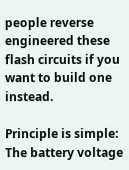people reverse engineered these flash circuits if you want to build one instead.

Principle is simple:
The battery voltage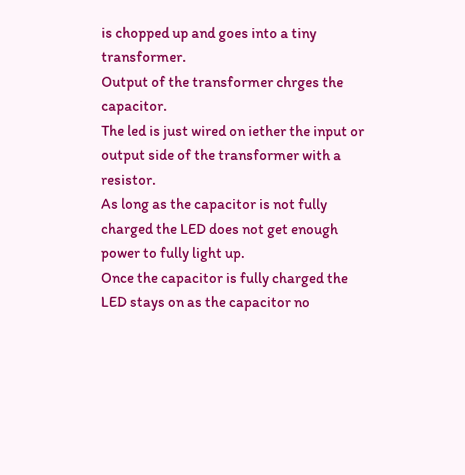is chopped up and goes into a tiny transformer.
Output of the transformer chrges the capacitor.
The led is just wired on iether the input or output side of the transformer with a resistor.
As long as the capacitor is not fully charged the LED does not get enough power to fully light up.
Once the capacitor is fully charged the LED stays on as the capacitor no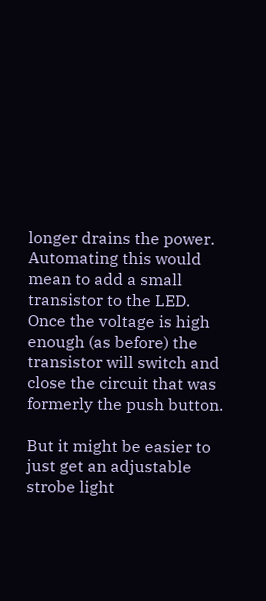longer drains the power.
Automating this would mean to add a small transistor to the LED.
Once the voltage is high enough (as before) the transistor will switch and close the circuit that was formerly the push button.

But it might be easier to just get an adjustable strobe light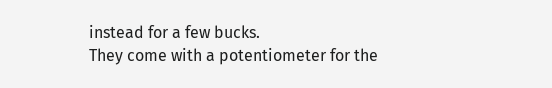instead for a few bucks.
They come with a potentiometer for the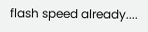flash speed already....